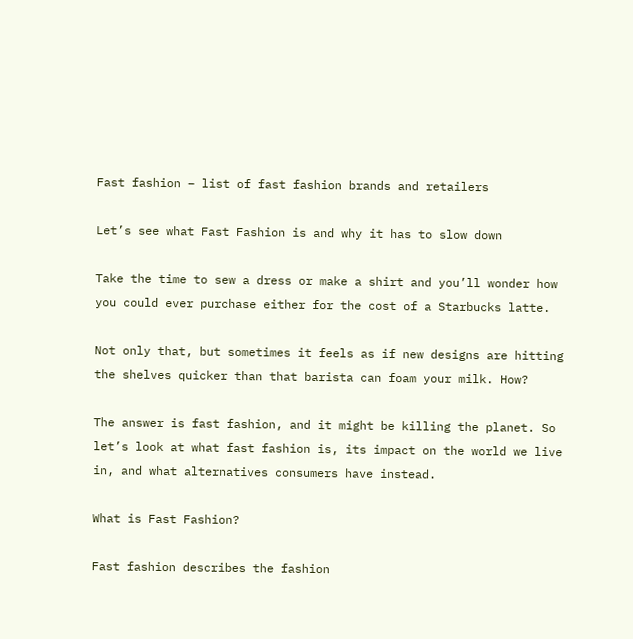Fast fashion – list of fast fashion brands and retailers

Let’s see what Fast Fashion is and why it has to slow down

Take the time to sew a dress or make a shirt and you’ll wonder how you could ever purchase either for the cost of a Starbucks latte.

Not only that, but sometimes it feels as if new designs are hitting the shelves quicker than that barista can foam your milk. How?

The answer is fast fashion, and it might be killing the planet. So let’s look at what fast fashion is, its impact on the world we live in, and what alternatives consumers have instead.

What is Fast Fashion?

Fast fashion describes the fashion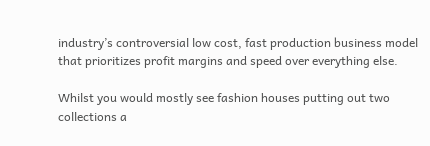industry’s controversial low cost, fast production business model that prioritizes profit margins and speed over everything else.

Whilst you would mostly see fashion houses putting out two collections a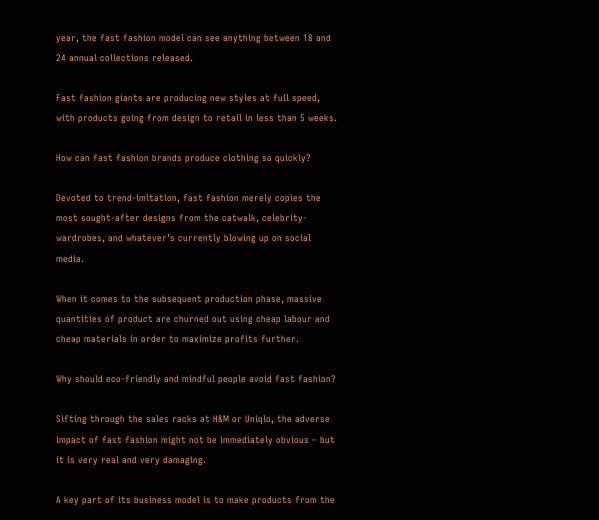year, the fast fashion model can see anything between 18 and 24 annual collections released.

Fast fashion giants are producing new styles at full speed, with products going from design to retail in less than 5 weeks.

How can fast fashion brands produce clothing so quickly?

Devoted to trend-imitation, fast fashion merely copies the most sought-after designs from the catwalk, celebrity-wardrobes, and whatever’s currently blowing up on social media.

When it comes to the subsequent production phase, massive quantities of product are churned out using cheap labour and cheap materials in order to maximize profits further.

Why should eco-friendly and mindful people avoid fast fashion?

Sifting through the sales racks at H&M or Uniqlo, the adverse impact of fast fashion might not be immediately obvious – but it is very real and very damaging.

A key part of its business model is to make products from the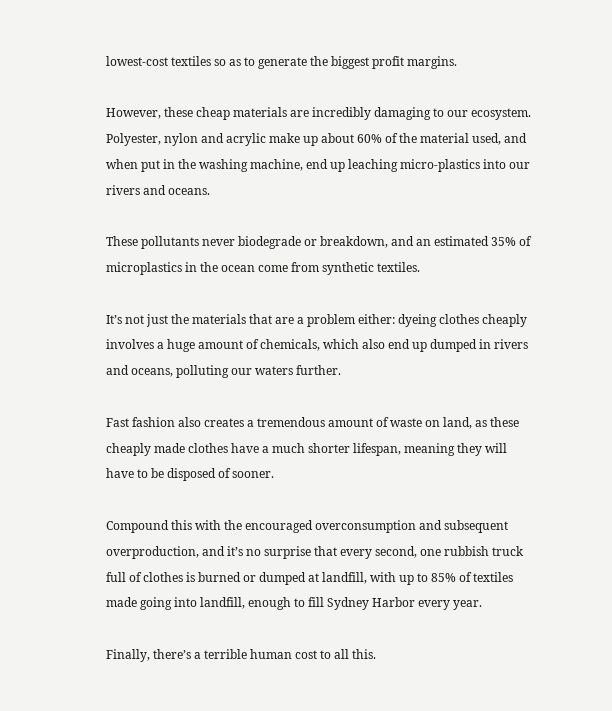lowest-cost textiles so as to generate the biggest profit margins.

However, these cheap materials are incredibly damaging to our ecosystem. Polyester, nylon and acrylic make up about 60% of the material used, and when put in the washing machine, end up leaching micro-plastics into our rivers and oceans.

These pollutants never biodegrade or breakdown, and an estimated 35% of microplastics in the ocean come from synthetic textiles.

It’s not just the materials that are a problem either: dyeing clothes cheaply involves a huge amount of chemicals, which also end up dumped in rivers and oceans, polluting our waters further.

Fast fashion also creates a tremendous amount of waste on land, as these cheaply made clothes have a much shorter lifespan, meaning they will have to be disposed of sooner.

Compound this with the encouraged overconsumption and subsequent overproduction, and it’s no surprise that every second, one rubbish truck full of clothes is burned or dumped at landfill, with up to 85% of textiles made going into landfill, enough to fill Sydney Harbor every year.

Finally, there’s a terrible human cost to all this.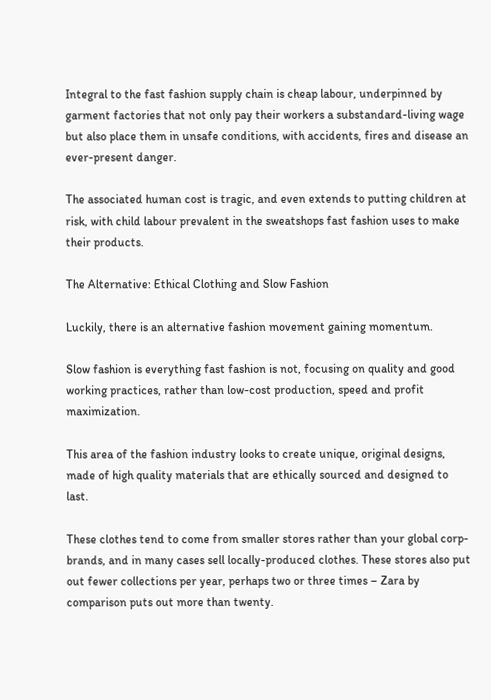Integral to the fast fashion supply chain is cheap labour, underpinned by garment factories that not only pay their workers a substandard-living wage but also place them in unsafe conditions, with accidents, fires and disease an ever-present danger.

The associated human cost is tragic, and even extends to putting children at risk, with child labour prevalent in the sweatshops fast fashion uses to make their products.

The Alternative: Ethical Clothing and Slow Fashion

Luckily, there is an alternative fashion movement gaining momentum.

Slow fashion is everything fast fashion is not, focusing on quality and good working practices, rather than low-cost production, speed and profit maximization.

This area of the fashion industry looks to create unique, original designs, made of high quality materials that are ethically sourced and designed to last.

These clothes tend to come from smaller stores rather than your global corp-brands, and in many cases sell locally-produced clothes. These stores also put out fewer collections per year, perhaps two or three times – Zara by comparison puts out more than twenty.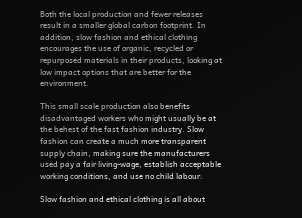Both the local production and fewer releases result in a smaller global carbon footprint. In addition, slow fashion and ethical clothing encourages the use of organic, recycled or repurposed materials in their products, looking at low impact options that are better for the environment.

This small scale production also benefits disadvantaged workers who might usually be at the behest of the fast fashion industry. Slow fashion can create a much more transparent supply chain, making sure the manufacturers used pay a fair living-wage, establish acceptable working conditions, and use no child labour.

Slow fashion and ethical clothing is all about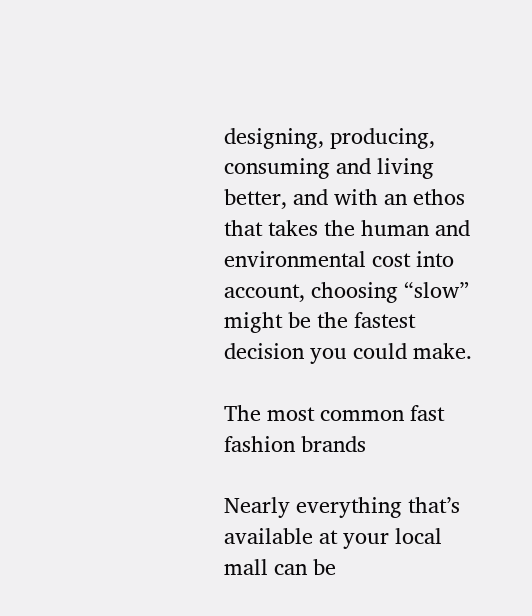designing, producing, consuming and living better, and with an ethos that takes the human and environmental cost into account, choosing “slow” might be the fastest decision you could make.

The most common fast fashion brands

Nearly everything that’s available at your local mall can be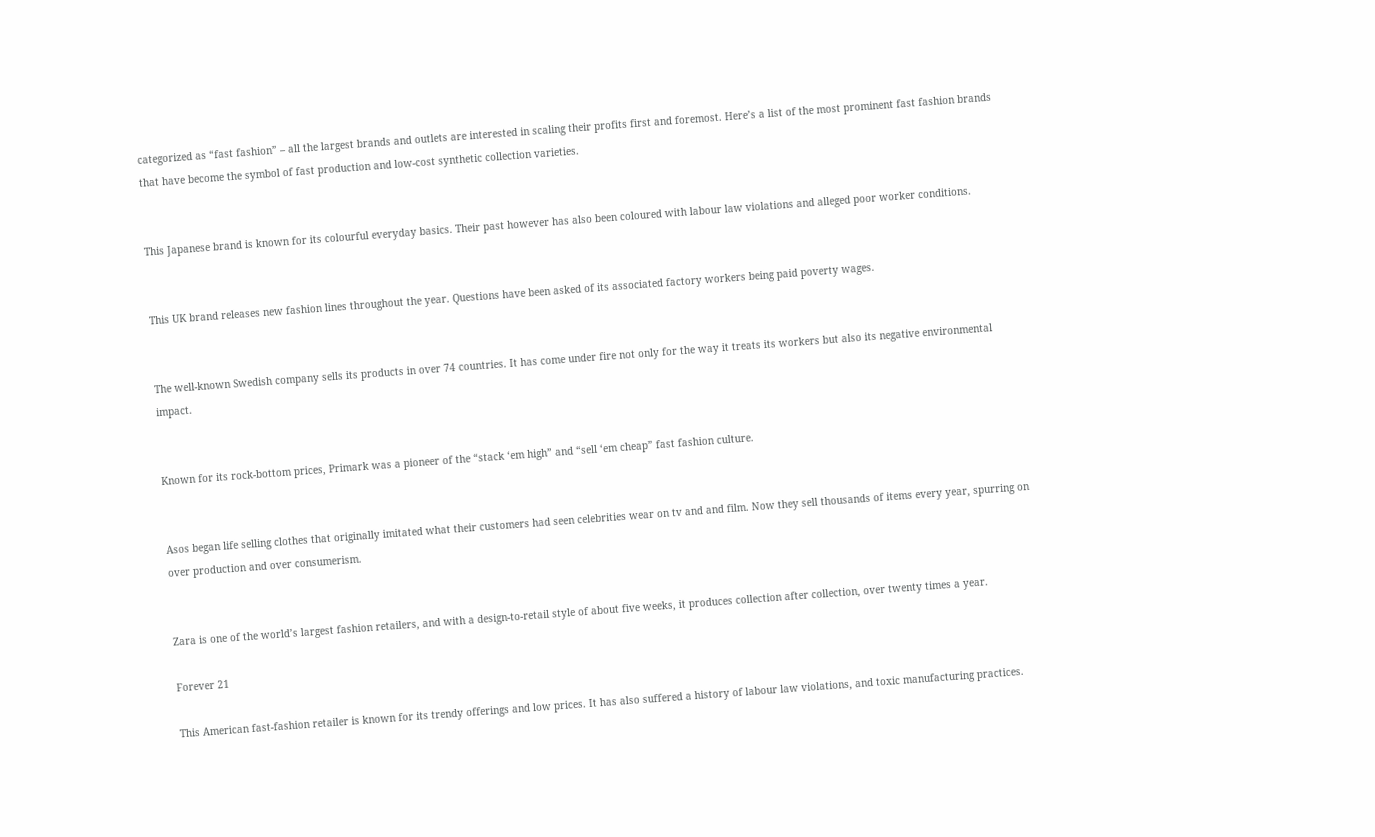categorized as “fast fashion” – all the largest brands and outlets are interested in scaling their profits first and foremost. Here’s a list of the most prominent fast fashion brands that have become the symbol of fast production and low-cost synthetic collection varieties.


This Japanese brand is known for its colourful everyday basics. Their past however has also been coloured with labour law violations and alleged poor worker conditions.


This UK brand releases new fashion lines throughout the year. Questions have been asked of its associated factory workers being paid poverty wages.


The well-known Swedish company sells its products in over 74 countries. It has come under fire not only for the way it treats its workers but also its negative environmental impact.


Known for its rock-bottom prices, Primark was a pioneer of the “stack ‘em high” and “sell ‘em cheap” fast fashion culture.


Asos began life selling clothes that originally imitated what their customers had seen celebrities wear on tv and and film. Now they sell thousands of items every year, spurring on over production and over consumerism.


Zara is one of the world’s largest fashion retailers, and with a design-to-retail style of about five weeks, it produces collection after collection, over twenty times a year.

Forever 21

This American fast-fashion retailer is known for its trendy offerings and low prices. It has also suffered a history of labour law violations, and toxic manufacturing practices.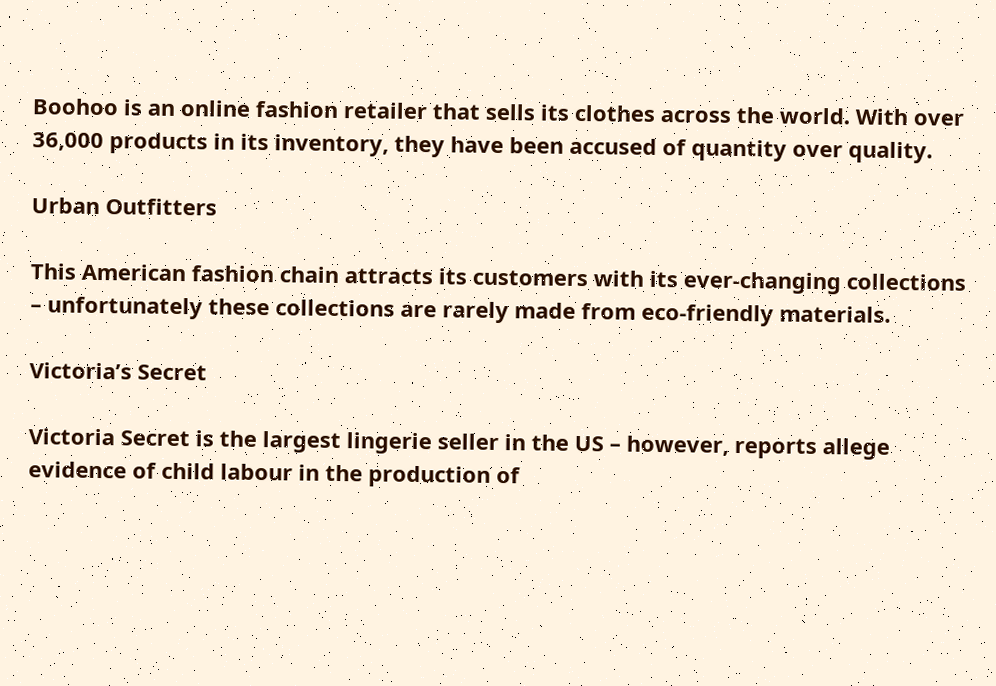Boohoo is an online fashion retailer that sells its clothes across the world. With over 36,000 products in its inventory, they have been accused of quantity over quality.

Urban Outfitters

This American fashion chain attracts its customers with its ever-changing collections – unfortunately these collections are rarely made from eco-friendly materials.

Victoria’s Secret

Victoria Secret is the largest lingerie seller in the US – however, reports allege evidence of child labour in the production of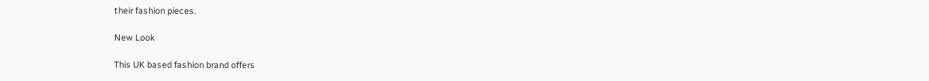their fashion pieces.

New Look

This UK based fashion brand offers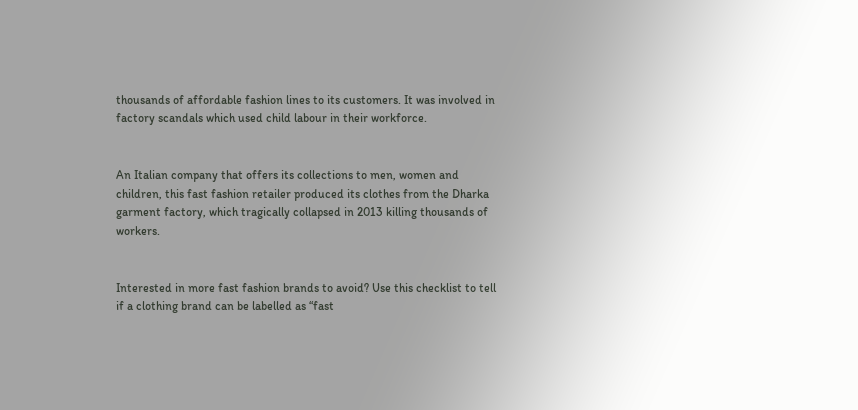thousands of affordable fashion lines to its customers. It was involved in factory scandals which used child labour in their workforce.


An Italian company that offers its collections to men, women and children, this fast fashion retailer produced its clothes from the Dharka garment factory, which tragically collapsed in 2013 killing thousands of workers.


Interested in more fast fashion brands to avoid? Use this checklist to tell if a clothing brand can be labelled as “fast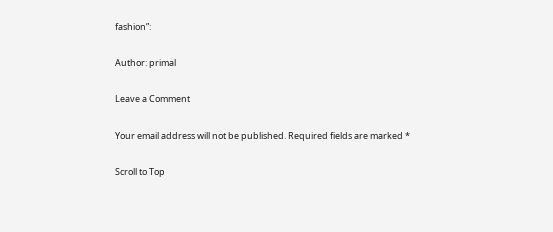fashion”:

Author: primal

Leave a Comment

Your email address will not be published. Required fields are marked *

Scroll to Top